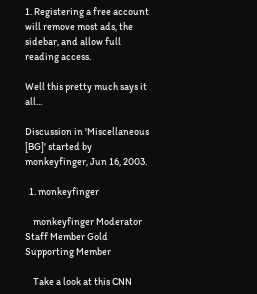1. Registering a free account will remove most ads, the sidebar, and allow full reading access.

Well this pretty much says it all...

Discussion in 'Miscellaneous [BG]' started by monkeyfinger, Jun 16, 2003.

  1. monkeyfinger

    monkeyfinger Moderator Staff Member Gold Supporting Member

    Take a look at this CNN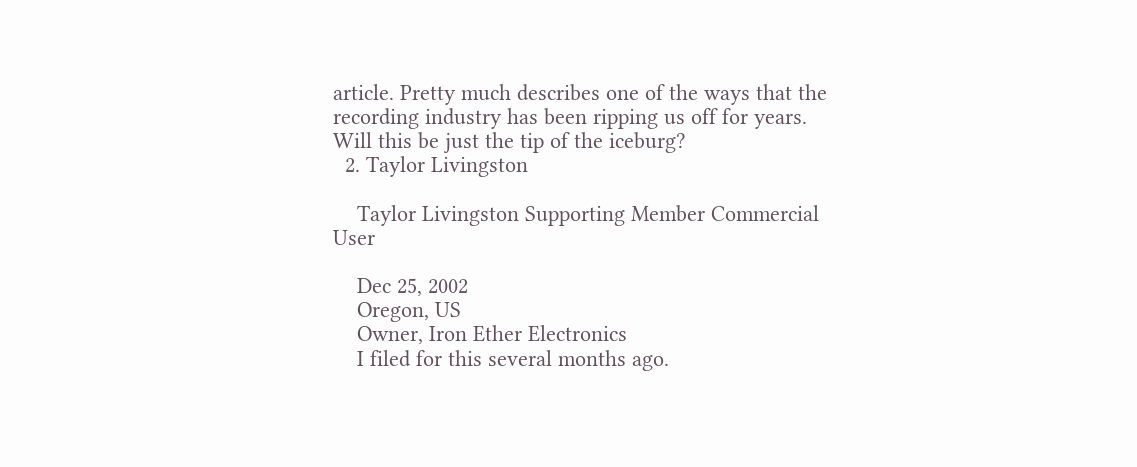article. Pretty much describes one of the ways that the recording industry has been ripping us off for years. Will this be just the tip of the iceburg?
  2. Taylor Livingston

    Taylor Livingston Supporting Member Commercial User

    Dec 25, 2002
    Oregon, US
    Owner, Iron Ether Electronics
    I filed for this several months ago.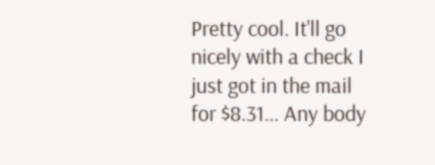Pretty cool. It'll go nicely with a check I just got in the mail for $8.31... Any body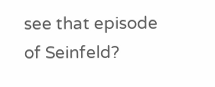see that episode of Seinfeld?